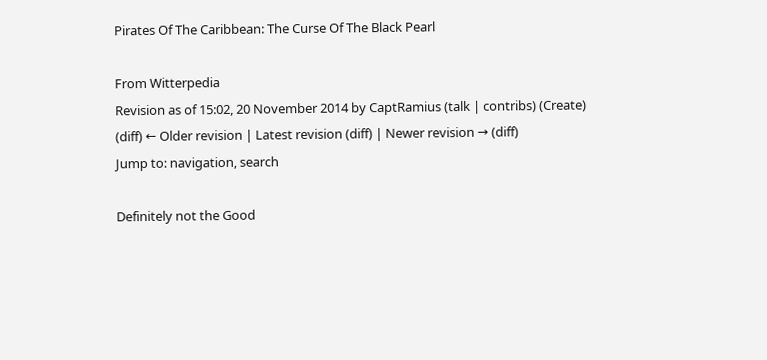Pirates Of The Caribbean: The Curse Of The Black Pearl

From Witterpedia
Revision as of 15:02, 20 November 2014 by CaptRamius (talk | contribs) (Create)
(diff) ← Older revision | Latest revision (diff) | Newer revision → (diff)
Jump to: navigation, search

Definitely not the Good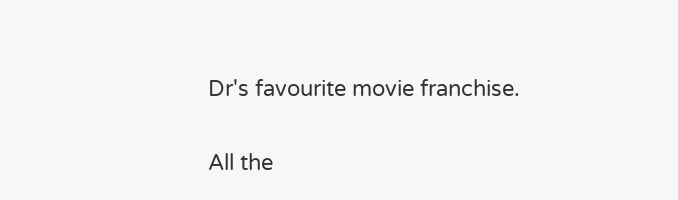Dr's favourite movie franchise.

All the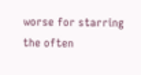worse for starring the often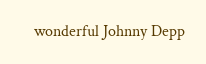wonderful Johnny Depp